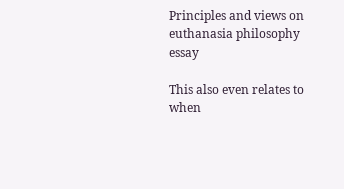Principles and views on euthanasia philosophy essay

This also even relates to when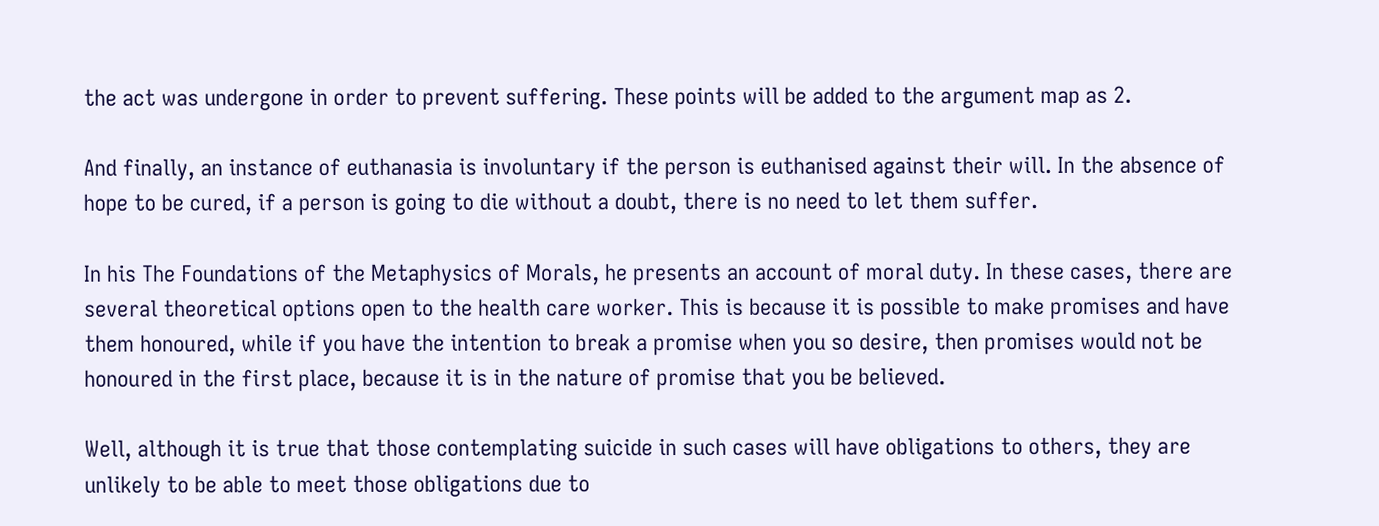the act was undergone in order to prevent suffering. These points will be added to the argument map as 2.

And finally, an instance of euthanasia is involuntary if the person is euthanised against their will. In the absence of hope to be cured, if a person is going to die without a doubt, there is no need to let them suffer.

In his The Foundations of the Metaphysics of Morals, he presents an account of moral duty. In these cases, there are several theoretical options open to the health care worker. This is because it is possible to make promises and have them honoured, while if you have the intention to break a promise when you so desire, then promises would not be honoured in the first place, because it is in the nature of promise that you be believed.

Well, although it is true that those contemplating suicide in such cases will have obligations to others, they are unlikely to be able to meet those obligations due to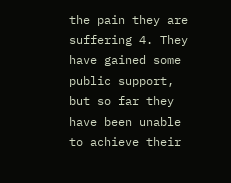the pain they are suffering 4. They have gained some public support, but so far they have been unable to achieve their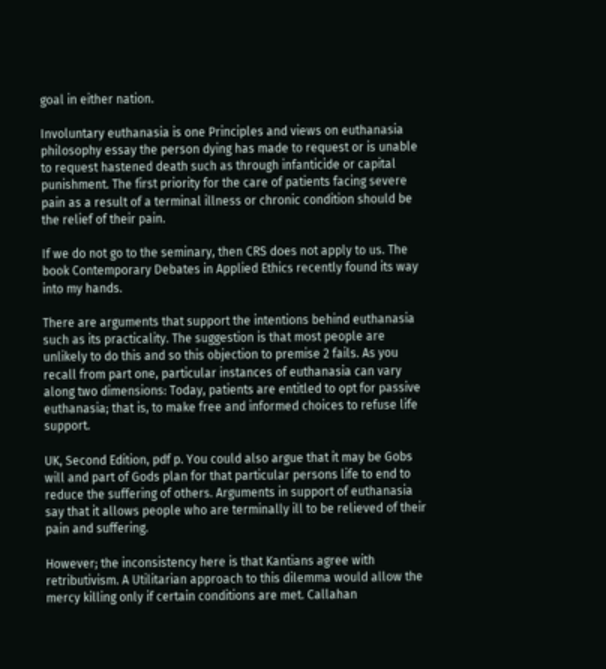goal in either nation.

Involuntary euthanasia is one Principles and views on euthanasia philosophy essay the person dying has made to request or is unable to request hastened death such as through infanticide or capital punishment. The first priority for the care of patients facing severe pain as a result of a terminal illness or chronic condition should be the relief of their pain.

If we do not go to the seminary, then CRS does not apply to us. The book Contemporary Debates in Applied Ethics recently found its way into my hands.

There are arguments that support the intentions behind euthanasia such as its practicality. The suggestion is that most people are unlikely to do this and so this objection to premise 2 fails. As you recall from part one, particular instances of euthanasia can vary along two dimensions: Today, patients are entitled to opt for passive euthanasia; that is, to make free and informed choices to refuse life support.

UK, Second Edition, pdf p. You could also argue that it may be Gobs will and part of Gods plan for that particular persons life to end to reduce the suffering of others. Arguments in support of euthanasia say that it allows people who are terminally ill to be relieved of their pain and suffering.

However; the inconsistency here is that Kantians agree with retributivism. A Utilitarian approach to this dilemma would allow the mercy killing only if certain conditions are met. Callahan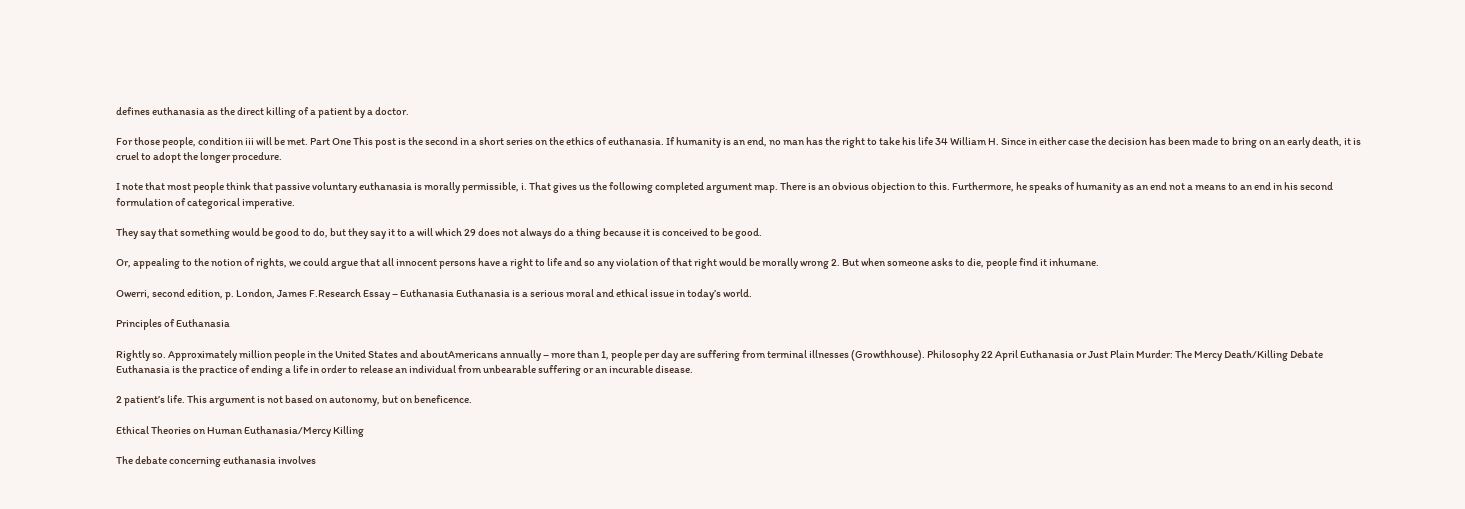defines euthanasia as the direct killing of a patient by a doctor.

For those people, condition iii will be met. Part One This post is the second in a short series on the ethics of euthanasia. If humanity is an end, no man has the right to take his life 34 William H. Since in either case the decision has been made to bring on an early death, it is cruel to adopt the longer procedure.

I note that most people think that passive voluntary euthanasia is morally permissible, i. That gives us the following completed argument map. There is an obvious objection to this. Furthermore, he speaks of humanity as an end not a means to an end in his second formulation of categorical imperative.

They say that something would be good to do, but they say it to a will which 29 does not always do a thing because it is conceived to be good.

Or, appealing to the notion of rights, we could argue that all innocent persons have a right to life and so any violation of that right would be morally wrong 2. But when someone asks to die, people find it inhumane.

Owerri, second edition, p. London, James F.Research Essay – Euthanasia Euthanasia is a serious moral and ethical issue in today’s world.

Principles of Euthanasia

Rightly so. Approximately million people in the United States and aboutAmericans annually – more than 1, people per day are suffering from terminal illnesses (Growthhouse). Philosophy 22 April Euthanasia or Just Plain Murder: The Mercy Death/Killing Debate Euthanasia is the practice of ending a life in order to release an individual from unbearable suffering or an incurable disease.

2 patient’s life. This argument is not based on autonomy, but on beneficence.

Ethical Theories on Human Euthanasia/Mercy Killing

The debate concerning euthanasia involves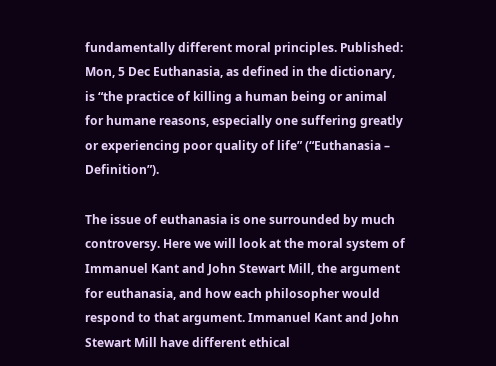fundamentally different moral principles. Published: Mon, 5 Dec Euthanasia, as defined in the dictionary, is “the practice of killing a human being or animal for humane reasons, especially one suffering greatly or experiencing poor quality of life” (“Euthanasia – Definition”).

The issue of euthanasia is one surrounded by much controversy. Here we will look at the moral system of Immanuel Kant and John Stewart Mill, the argument for euthanasia, and how each philosopher would respond to that argument. Immanuel Kant and John Stewart Mill have different ethical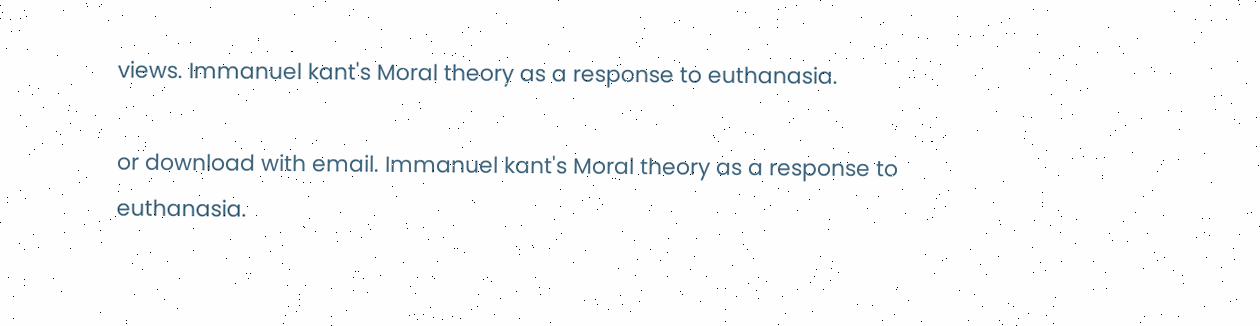views. Immanuel kant's Moral theory as a response to euthanasia.

or download with email. Immanuel kant's Moral theory as a response to euthanasia.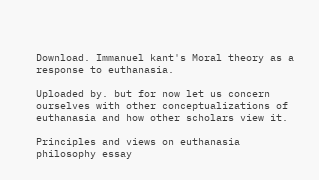Download. Immanuel kant's Moral theory as a response to euthanasia.

Uploaded by. but for now let us concern ourselves with other conceptualizations of euthanasia and how other scholars view it.

Principles and views on euthanasia philosophy essay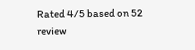Rated 4/5 based on 52 review